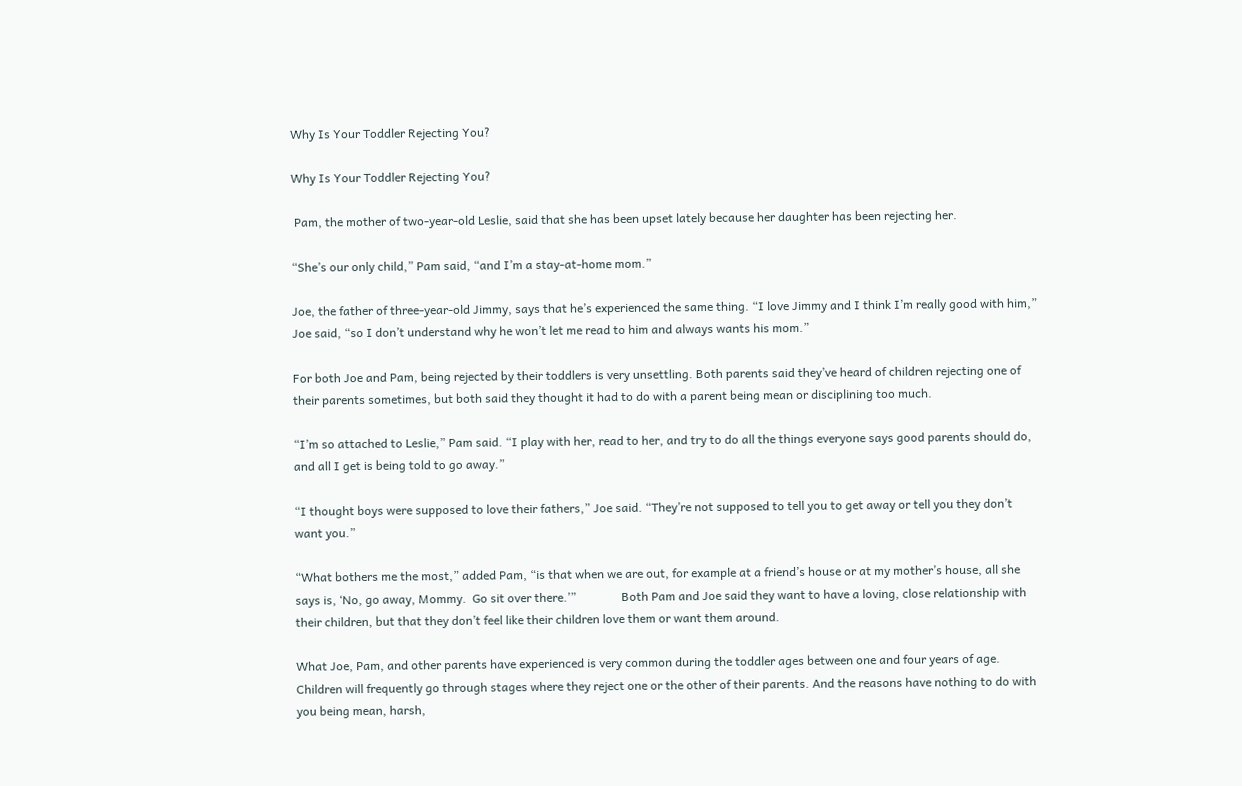Why Is Your Toddler Rejecting You?

Why Is Your Toddler Rejecting You?

 Pam, the mother of two-year-old Leslie, said that she has been upset lately because her daughter has been rejecting her.

“She’s our only child,” Pam said, “and I’m a stay-at-home mom.”

Joe, the father of three-year-old Jimmy, says that he’s experienced the same thing. “I love Jimmy and I think I’m really good with him,” Joe said, “so I don’t understand why he won’t let me read to him and always wants his mom.”

For both Joe and Pam, being rejected by their toddlers is very unsettling. Both parents said they’ve heard of children rejecting one of their parents sometimes, but both said they thought it had to do with a parent being mean or disciplining too much.

“I’m so attached to Leslie,” Pam said. “I play with her, read to her, and try to do all the things everyone says good parents should do, and all I get is being told to go away.”

“I thought boys were supposed to love their fathers,” Joe said. “They’re not supposed to tell you to get away or tell you they don’t want you.”

“What bothers me the most,” added Pam, “is that when we are out, for example at a friend’s house or at my mother’s house, all she says is, ‘No, go away, Mommy.  Go sit over there.’”               Both Pam and Joe said they want to have a loving, close relationship with their children, but that they don’t feel like their children love them or want them around.

What Joe, Pam, and other parents have experienced is very common during the toddler ages between one and four years of age. Children will frequently go through stages where they reject one or the other of their parents. And the reasons have nothing to do with you being mean, harsh,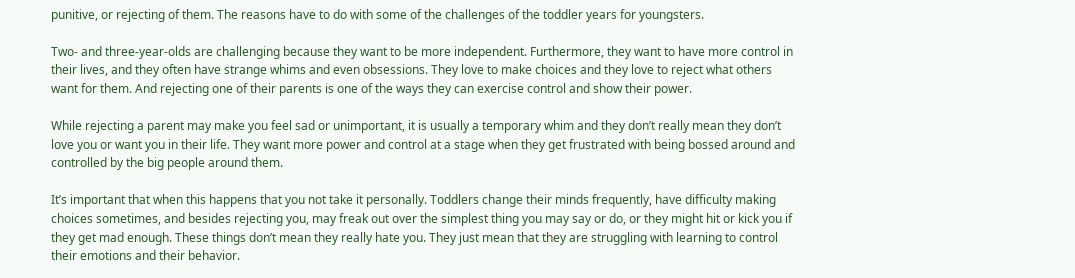punitive, or rejecting of them. The reasons have to do with some of the challenges of the toddler years for youngsters.

Two- and three-year-olds are challenging because they want to be more independent. Furthermore, they want to have more control in their lives, and they often have strange whims and even obsessions. They love to make choices and they love to reject what others want for them. And rejecting one of their parents is one of the ways they can exercise control and show their power.

While rejecting a parent may make you feel sad or unimportant, it is usually a temporary whim and they don’t really mean they don’t love you or want you in their life. They want more power and control at a stage when they get frustrated with being bossed around and controlled by the big people around them.

It’s important that when this happens that you not take it personally. Toddlers change their minds frequently, have difficulty making choices sometimes, and besides rejecting you, may freak out over the simplest thing you may say or do, or they might hit or kick you if they get mad enough. These things don’t mean they really hate you. They just mean that they are struggling with learning to control their emotions and their behavior.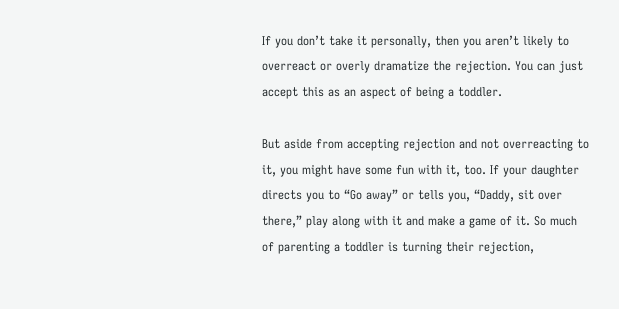If you don’t take it personally, then you aren’t likely to overreact or overly dramatize the rejection. You can just accept this as an aspect of being a toddler.

But aside from accepting rejection and not overreacting to it, you might have some fun with it, too. If your daughter directs you to “Go away” or tells you, “Daddy, sit over there,” play along with it and make a game of it. So much of parenting a toddler is turning their rejection,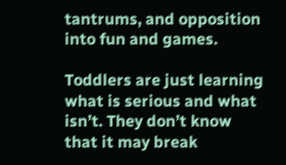tantrums, and opposition into fun and games.

Toddlers are just learning what is serious and what isn’t. They don’t know that it may break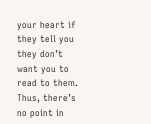your heart if they tell you they don’t want you to read to them. Thus, there’s no point in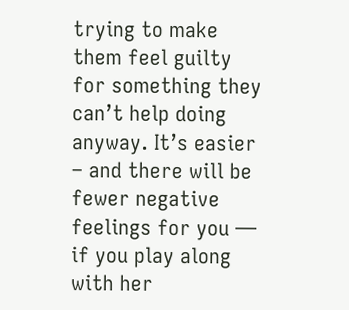trying to make them feel guilty for something they can’t help doing anyway. It’s easier – and there will be fewer negative feelings for you — if you play along with her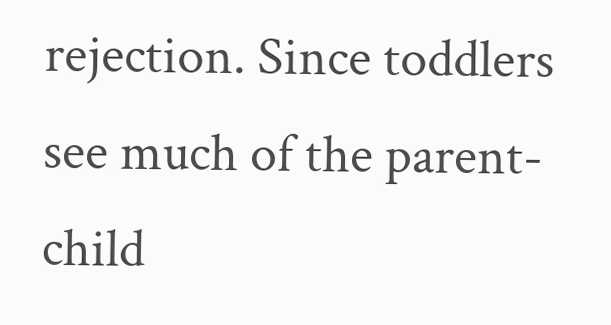rejection. Since toddlers see much of the parent-child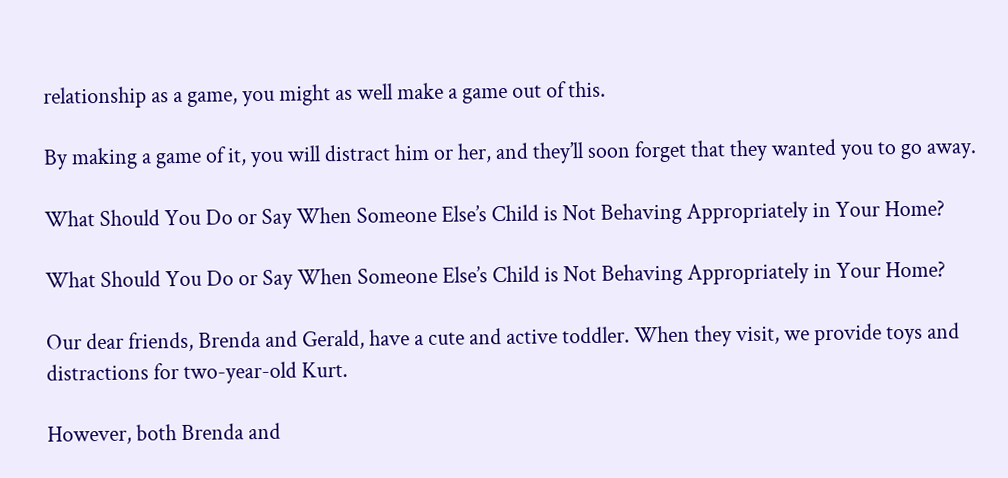relationship as a game, you might as well make a game out of this.

By making a game of it, you will distract him or her, and they’ll soon forget that they wanted you to go away.

What Should You Do or Say When Someone Else’s Child is Not Behaving Appropriately in Your Home?

What Should You Do or Say When Someone Else’s Child is Not Behaving Appropriately in Your Home?

Our dear friends, Brenda and Gerald, have a cute and active toddler. When they visit, we provide toys and distractions for two-year-old Kurt.

However, both Brenda and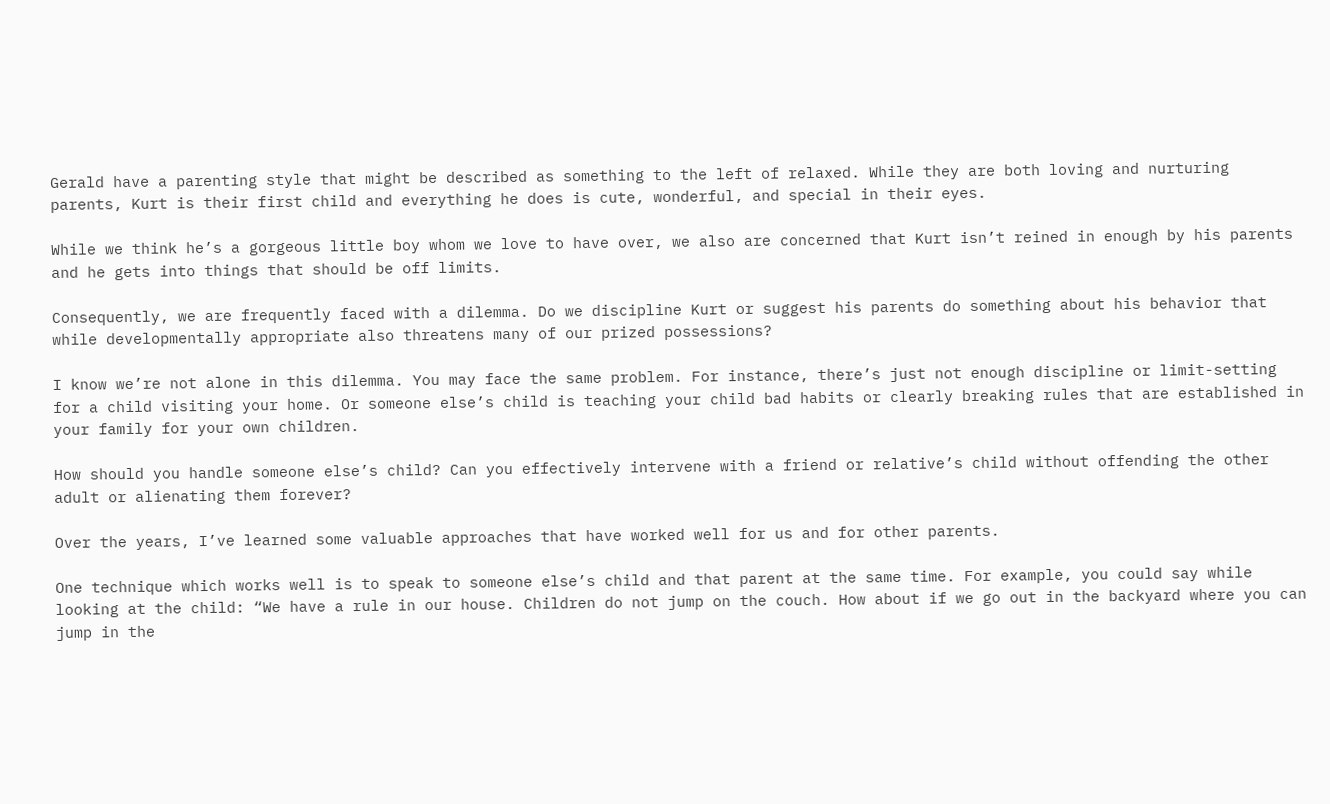Gerald have a parenting style that might be described as something to the left of relaxed. While they are both loving and nurturing parents, Kurt is their first child and everything he does is cute, wonderful, and special in their eyes.

While we think he’s a gorgeous little boy whom we love to have over, we also are concerned that Kurt isn’t reined in enough by his parents and he gets into things that should be off limits.

Consequently, we are frequently faced with a dilemma. Do we discipline Kurt or suggest his parents do something about his behavior that while developmentally appropriate also threatens many of our prized possessions?

I know we’re not alone in this dilemma. You may face the same problem. For instance, there’s just not enough discipline or limit-setting for a child visiting your home. Or someone else’s child is teaching your child bad habits or clearly breaking rules that are established in your family for your own children.

How should you handle someone else’s child? Can you effectively intervene with a friend or relative’s child without offending the other adult or alienating them forever?

Over the years, I’ve learned some valuable approaches that have worked well for us and for other parents.

One technique which works well is to speak to someone else’s child and that parent at the same time. For example, you could say while looking at the child: “We have a rule in our house. Children do not jump on the couch. How about if we go out in the backyard where you can jump in the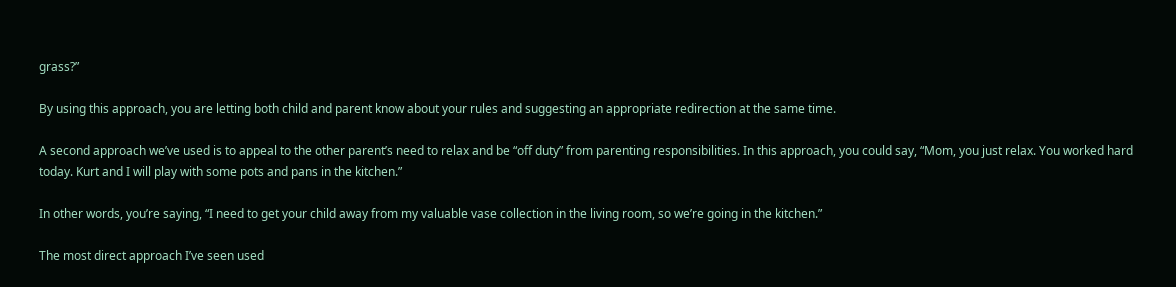grass?”

By using this approach, you are letting both child and parent know about your rules and suggesting an appropriate redirection at the same time.

A second approach we’ve used is to appeal to the other parent’s need to relax and be “off duty” from parenting responsibilities. In this approach, you could say, “Mom, you just relax. You worked hard today. Kurt and I will play with some pots and pans in the kitchen.”

In other words, you’re saying, “I need to get your child away from my valuable vase collection in the living room, so we’re going in the kitchen.”

The most direct approach I’ve seen used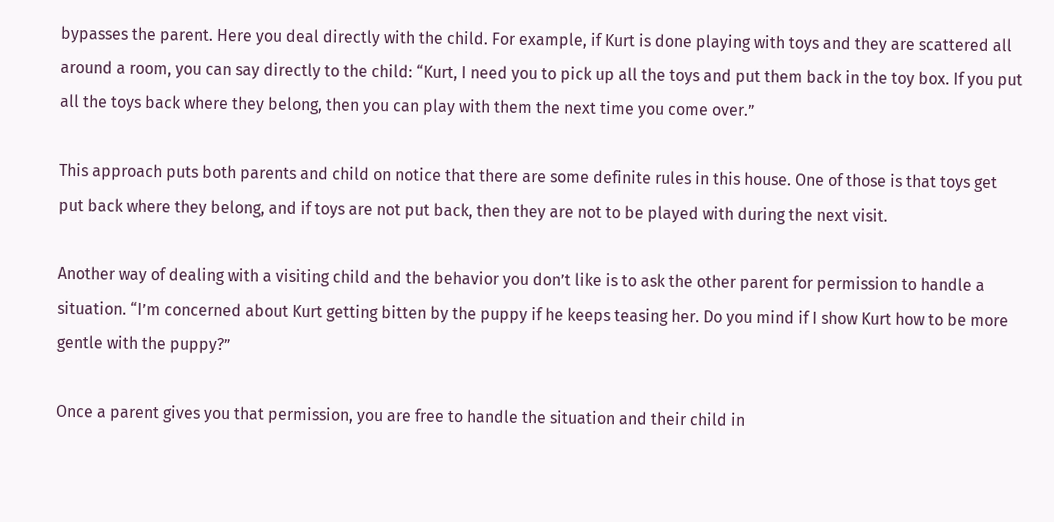bypasses the parent. Here you deal directly with the child. For example, if Kurt is done playing with toys and they are scattered all around a room, you can say directly to the child: “Kurt, I need you to pick up all the toys and put them back in the toy box. If you put all the toys back where they belong, then you can play with them the next time you come over.”

This approach puts both parents and child on notice that there are some definite rules in this house. One of those is that toys get put back where they belong, and if toys are not put back, then they are not to be played with during the next visit.

Another way of dealing with a visiting child and the behavior you don’t like is to ask the other parent for permission to handle a situation. “I’m concerned about Kurt getting bitten by the puppy if he keeps teasing her. Do you mind if I show Kurt how to be more gentle with the puppy?”

Once a parent gives you that permission, you are free to handle the situation and their child in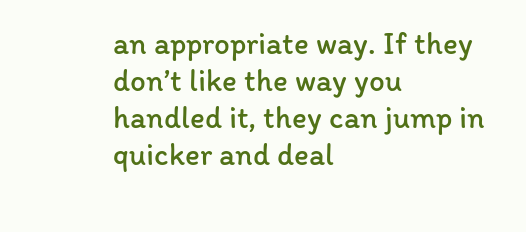an appropriate way. If they don’t like the way you handled it, they can jump in quicker and deal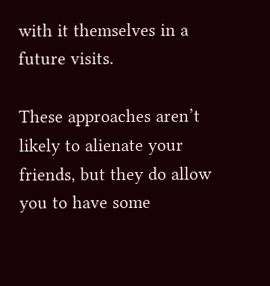with it themselves in a future visits.

These approaches aren’t likely to alienate your friends, but they do allow you to have some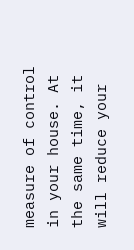measure of control in your house. At the same time, it will reduce your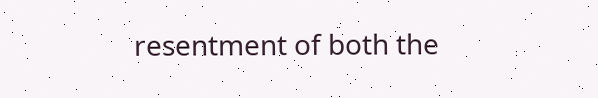resentment of both the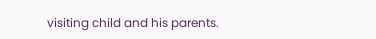visiting child and his parents.